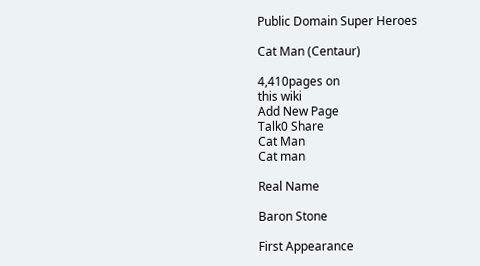Public Domain Super Heroes

Cat Man (Centaur)

4,410pages on
this wiki
Add New Page
Talk0 Share
Cat Man
Cat man

Real Name

Baron Stone

First Appearance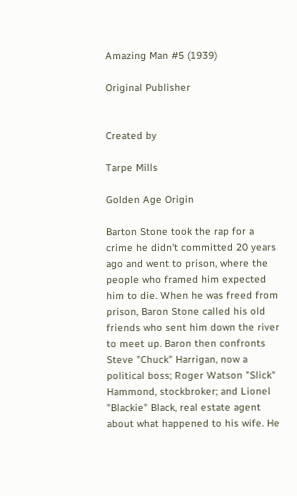Amazing Man #5 (1939)

Original Publisher


Created by

Tarpe Mills

Golden Age Origin

Barton Stone took the rap for a crime he didn't committed 20 years ago and went to prison, where the people who framed him expected him to die. When he was freed from prison, Baron Stone called his old friends who sent him down the river to meet up. Baron then confronts Steve "Chuck" Harrigan, now a political boss; Roger Watson "Slick" Hammond, stockbroker; and Lionel "Blackie" Black, real estate agent about what happened to his wife. He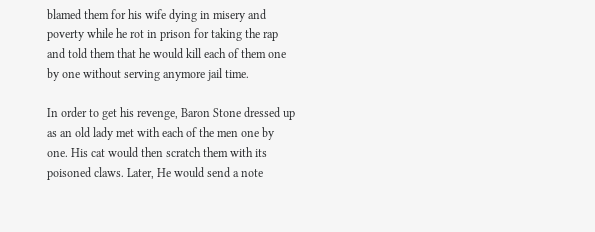blamed them for his wife dying in misery and poverty while he rot in prison for taking the rap and told them that he would kill each of them one by one without serving anymore jail time.

In order to get his revenge, Baron Stone dressed up as an old lady met with each of the men one by one. His cat would then scratch them with its poisoned claws. Later, He would send a note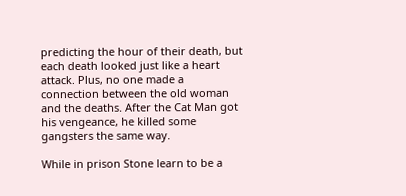predicting the hour of their death, but each death looked just like a heart attack. Plus, no one made a connection between the old woman and the deaths. After the Cat Man got his vengeance, he killed some gangsters the same way.

While in prison Stone learn to be a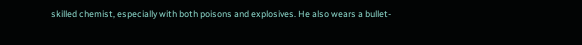skilled chemist, especially with both poisons and explosives. He also wears a bullet-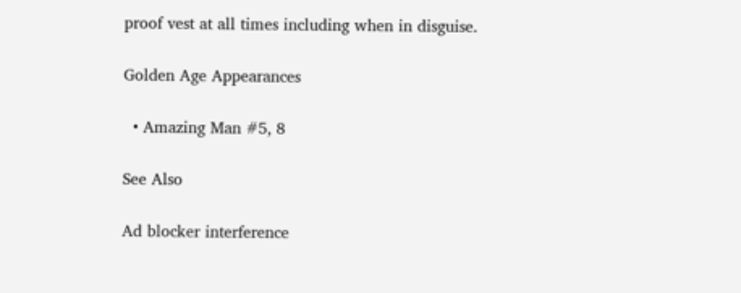proof vest at all times including when in disguise.

Golden Age Appearances

  • Amazing Man #5, 8

See Also

Ad blocker interference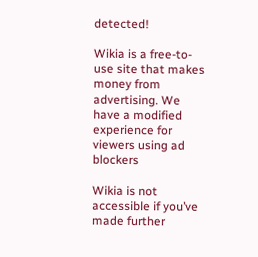detected!

Wikia is a free-to-use site that makes money from advertising. We have a modified experience for viewers using ad blockers

Wikia is not accessible if you’ve made further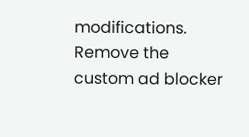modifications. Remove the custom ad blocker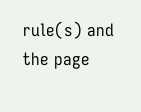rule(s) and the page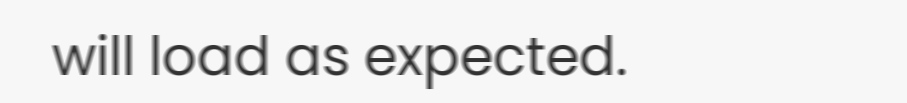will load as expected.